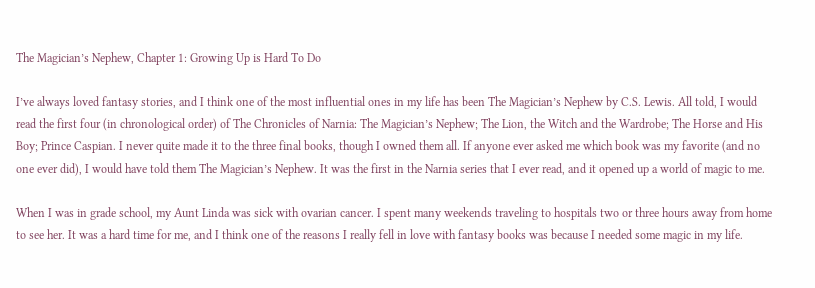The Magician’s Nephew, Chapter 1: Growing Up is Hard To Do

I’ve always loved fantasy stories, and I think one of the most influential ones in my life has been The Magician’s Nephew by C.S. Lewis. All told, I would read the first four (in chronological order) of The Chronicles of Narnia: The Magician’s Nephew; The Lion, the Witch and the Wardrobe; The Horse and His Boy; Prince Caspian. I never quite made it to the three final books, though I owned them all. If anyone ever asked me which book was my favorite (and no one ever did), I would have told them The Magician’s Nephew. It was the first in the Narnia series that I ever read, and it opened up a world of magic to me.

When I was in grade school, my Aunt Linda was sick with ovarian cancer. I spent many weekends traveling to hospitals two or three hours away from home to see her. It was a hard time for me, and I think one of the reasons I really fell in love with fantasy books was because I needed some magic in my life.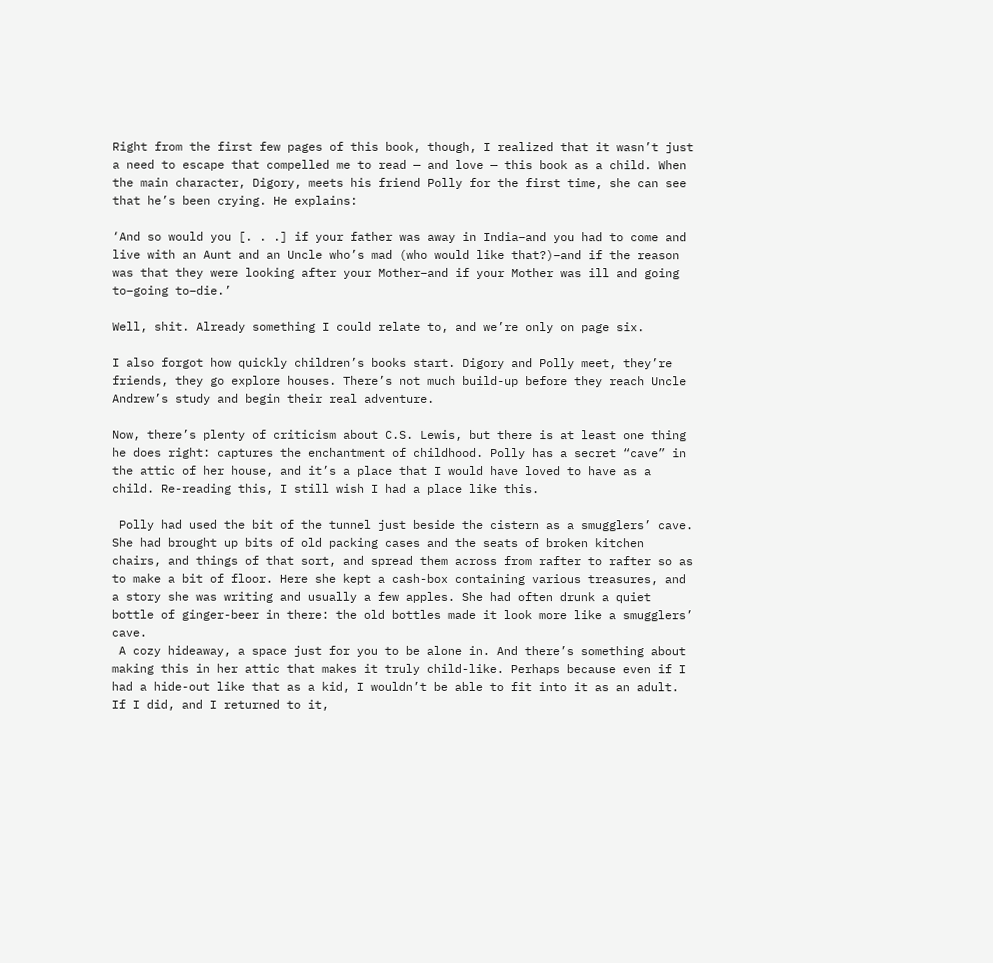Right from the first few pages of this book, though, I realized that it wasn’t just a need to escape that compelled me to read — and love — this book as a child. When the main character, Digory, meets his friend Polly for the first time, she can see that he’s been crying. He explains:

‘And so would you [. . .] if your father was away in India–and you had to come and live with an Aunt and an Uncle who’s mad (who would like that?)–and if the reason was that they were looking after your Mother–and if your Mother was ill and going to–going to–die.’

Well, shit. Already something I could relate to, and we’re only on page six.

I also forgot how quickly children’s books start. Digory and Polly meet, they’re friends, they go explore houses. There’s not much build-up before they reach Uncle Andrew’s study and begin their real adventure.

Now, there’s plenty of criticism about C.S. Lewis, but there is at least one thing he does right: captures the enchantment of childhood. Polly has a secret “cave” in the attic of her house, and it’s a place that I would have loved to have as a child. Re-reading this, I still wish I had a place like this.

 Polly had used the bit of the tunnel just beside the cistern as a smugglers’ cave. She had brought up bits of old packing cases and the seats of broken kitchen chairs, and things of that sort, and spread them across from rafter to rafter so as to make a bit of floor. Here she kept a cash-box containing various treasures, and a story she was writing and usually a few apples. She had often drunk a quiet bottle of ginger-beer in there: the old bottles made it look more like a smugglers’ cave.
 A cozy hideaway, a space just for you to be alone in. And there’s something about making this in her attic that makes it truly child-like. Perhaps because even if I had a hide-out like that as a kid, I wouldn’t be able to fit into it as an adult. If I did, and I returned to it,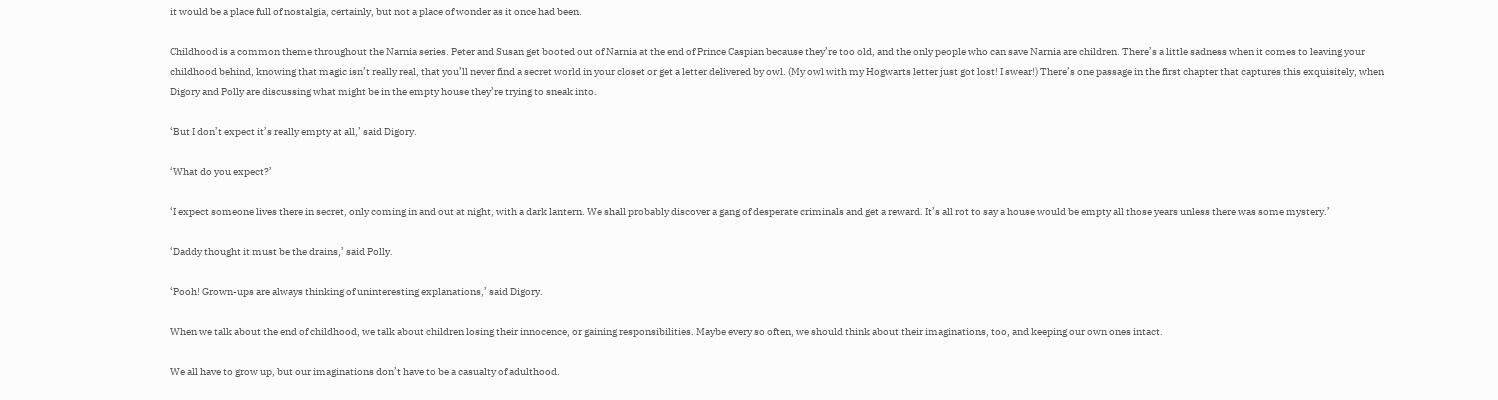it would be a place full of nostalgia, certainly, but not a place of wonder as it once had been.

Childhood is a common theme throughout the Narnia series. Peter and Susan get booted out of Narnia at the end of Prince Caspian because they’re too old, and the only people who can save Narnia are children. There’s a little sadness when it comes to leaving your childhood behind, knowing that magic isn’t really real, that you’ll never find a secret world in your closet or get a letter delivered by owl. (My owl with my Hogwarts letter just got lost! I swear!) There’s one passage in the first chapter that captures this exquisitely, when Digory and Polly are discussing what might be in the empty house they’re trying to sneak into.

‘But I don’t expect it’s really empty at all,’ said Digory.

‘What do you expect?’

‘I expect someone lives there in secret, only coming in and out at night, with a dark lantern. We shall probably discover a gang of desperate criminals and get a reward. It’s all rot to say a house would be empty all those years unless there was some mystery.’

‘Daddy thought it must be the drains,’ said Polly.

‘Pooh! Grown-ups are always thinking of uninteresting explanations,’ said Digory.

When we talk about the end of childhood, we talk about children losing their innocence, or gaining responsibilities. Maybe every so often, we should think about their imaginations, too, and keeping our own ones intact.

We all have to grow up, but our imaginations don’t have to be a casualty of adulthood.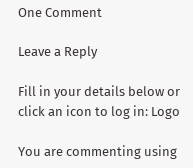One Comment

Leave a Reply

Fill in your details below or click an icon to log in: Logo

You are commenting using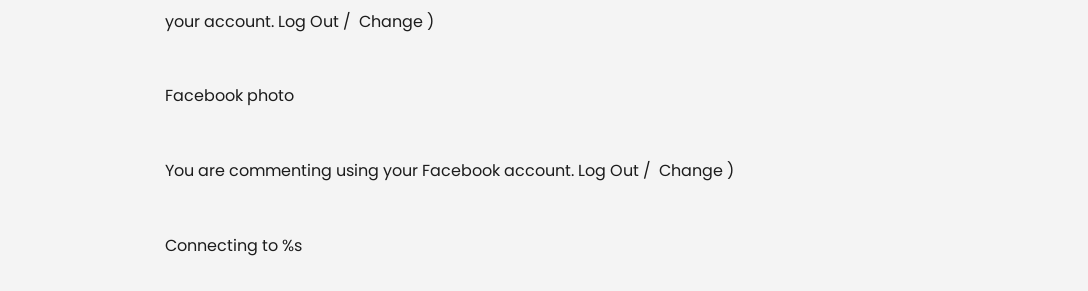your account. Log Out /  Change )

Facebook photo

You are commenting using your Facebook account. Log Out /  Change )

Connecting to %s